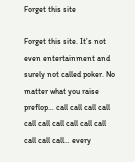Forget this site

Forget this site. It’s not even entertainment and surely not called poker. No matter what you raise preflop… call call call call call call call call call call call call call… every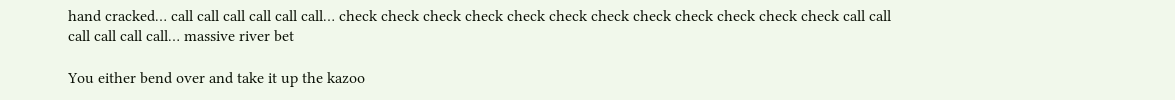hand cracked… call call call call call call… check check check check check check check check check check check check call call call call call call… massive river bet

You either bend over and take it up the kazoo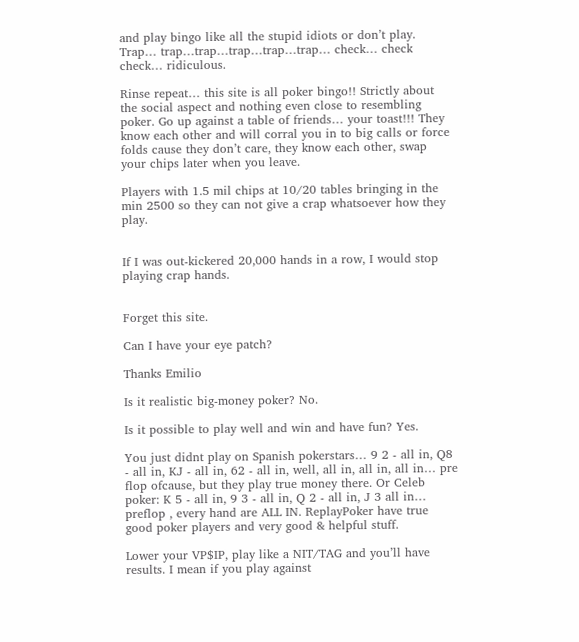and play bingo like all the stupid idiots or don’t play. Trap… trap…trap…trap…trap…trap… check… check check… ridiculous.

Rinse repeat… this site is all poker bingo!! Strictly about the social aspect and nothing even close to resembling poker. Go up against a table of friends… your toast!!! They know each other and will corral you in to big calls or force folds cause they don’t care, they know each other, swap your chips later when you leave.

Players with 1.5 mil chips at 10/20 tables bringing in the min 2500 so they can not give a crap whatsoever how they play.


If I was out-kickered 20,000 hands in a row, I would stop playing crap hands.


Forget this site.

Can I have your eye patch?

Thanks Emilio

Is it realistic big-money poker? No.

Is it possible to play well and win and have fun? Yes.

You just didnt play on Spanish pokerstars… 9 2 - all in, Q8 - all in, KJ - all in, 62 - all in, well, all in, all in, all in… pre flop ofcause, but they play true money there. Or Celeb poker: K 5 - all in, 9 3 - all in, Q 2 - all in, J 3 all in… preflop , every hand are ALL IN. ReplayPoker have true good poker players and very good & helpful stuff.

Lower your VP$IP, play like a NIT/TAG and you’ll have results. I mean if you play against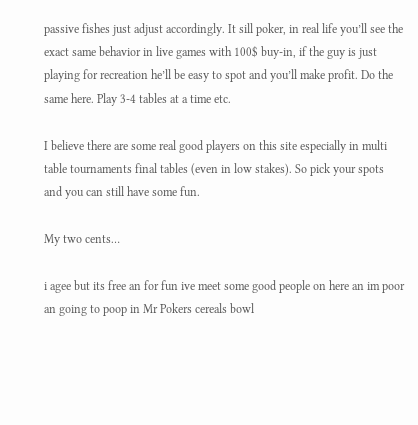passive fishes just adjust accordingly. It sill poker, in real life you’ll see the exact same behavior in live games with 100$ buy-in, if the guy is just playing for recreation he’ll be easy to spot and you’ll make profit. Do the same here. Play 3-4 tables at a time etc.

I believe there are some real good players on this site especially in multi table tournaments final tables (even in low stakes). So pick your spots and you can still have some fun.

My two cents…

i agee but its free an for fun ive meet some good people on here an im poor an going to poop in Mr Pokers cereals bowl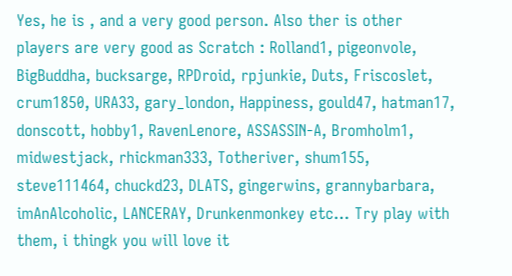Yes, he is , and a very good person. Also ther is other players are very good as Scratch : Rolland1, pigeonvole, BigBuddha, bucksarge, RPDroid, rpjunkie, Duts, Friscoslet, crum1850, URA33, gary_london, Happiness, gould47, hatman17, donscott, hobby1, RavenLenore, ASSASSIN-A, Bromholm1, midwestjack, rhickman333, Totheriver, shum155, steve111464, chuckd23, DLATS, gingerwins, grannybarbara, imAnAlcoholic, LANCERAY, Drunkenmonkey etc… Try play with them, i thingk you will love it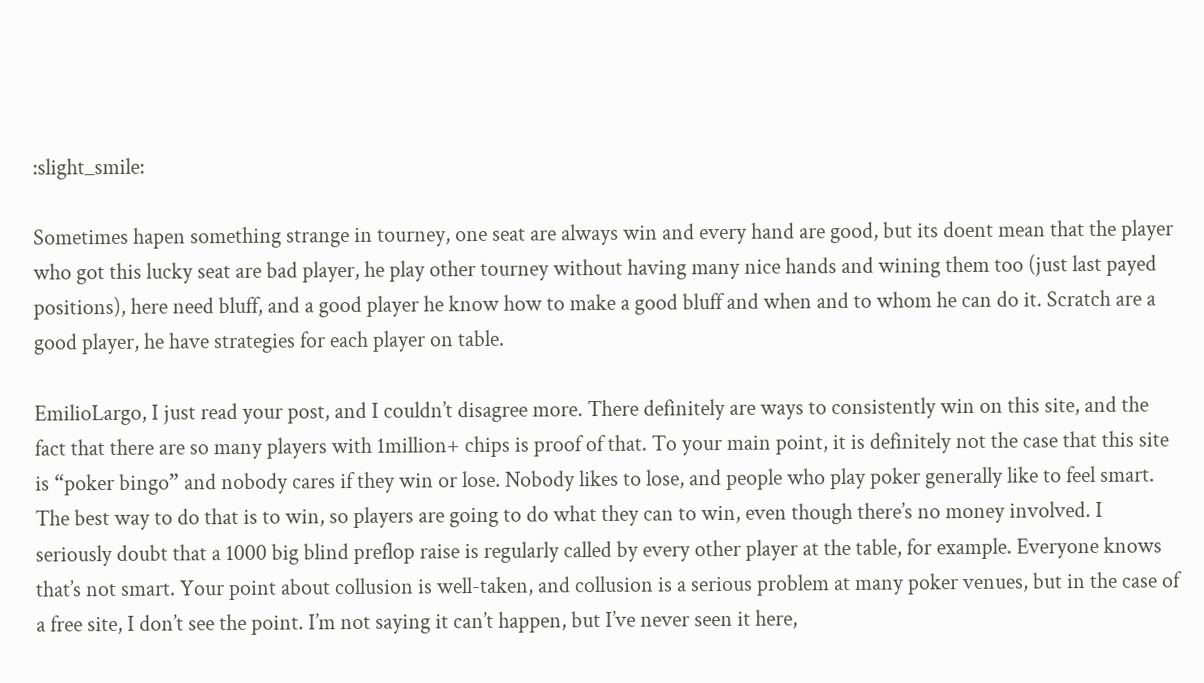:slight_smile:

Sometimes hapen something strange in tourney, one seat are always win and every hand are good, but its doent mean that the player who got this lucky seat are bad player, he play other tourney without having many nice hands and wining them too (just last payed positions), here need bluff, and a good player he know how to make a good bluff and when and to whom he can do it. Scratch are a good player, he have strategies for each player on table.

EmilioLargo, I just read your post, and I couldn’t disagree more. There definitely are ways to consistently win on this site, and the fact that there are so many players with 1million+ chips is proof of that. To your main point, it is definitely not the case that this site is “poker bingo” and nobody cares if they win or lose. Nobody likes to lose, and people who play poker generally like to feel smart. The best way to do that is to win, so players are going to do what they can to win, even though there’s no money involved. I seriously doubt that a 1000 big blind preflop raise is regularly called by every other player at the table, for example. Everyone knows that’s not smart. Your point about collusion is well-taken, and collusion is a serious problem at many poker venues, but in the case of a free site, I don’t see the point. I’m not saying it can’t happen, but I’ve never seen it here,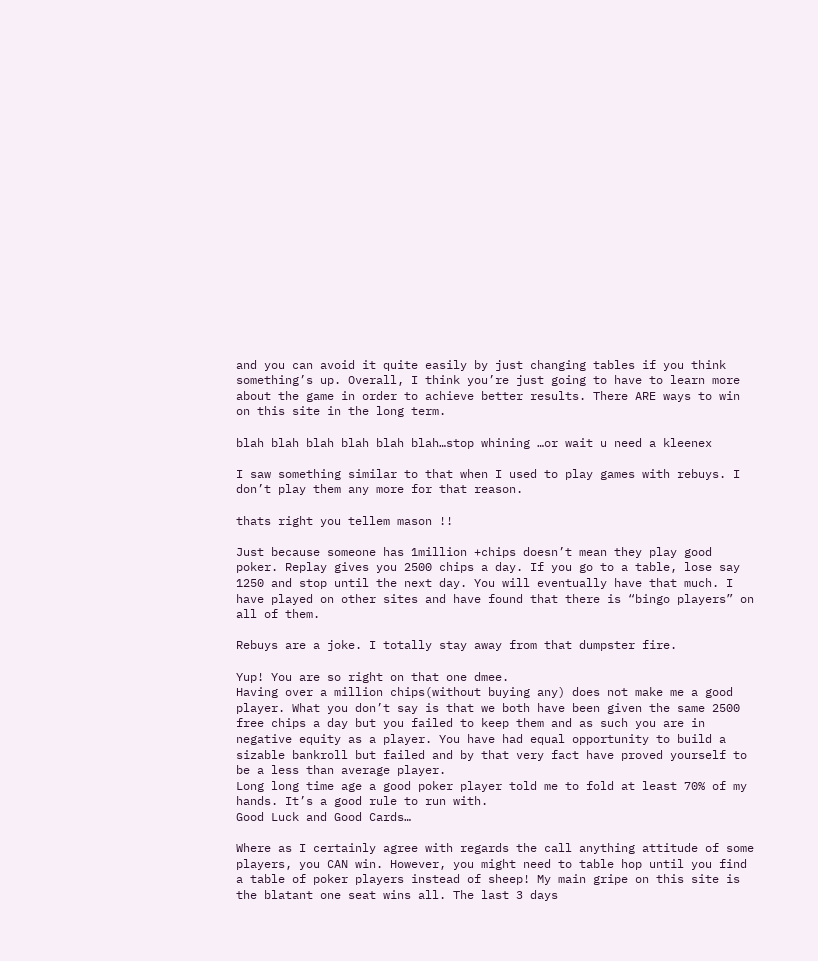and you can avoid it quite easily by just changing tables if you think something’s up. Overall, I think you’re just going to have to learn more about the game in order to achieve better results. There ARE ways to win on this site in the long term.

blah blah blah blah blah blah…stop whining …or wait u need a kleenex

I saw something similar to that when I used to play games with rebuys. I don’t play them any more for that reason.

thats right you tellem mason !!

Just because someone has 1million +chips doesn’t mean they play good poker. Replay gives you 2500 chips a day. If you go to a table, lose say 1250 and stop until the next day. You will eventually have that much. I have played on other sites and have found that there is “bingo players” on all of them.

Rebuys are a joke. I totally stay away from that dumpster fire.

Yup! You are so right on that one dmee.
Having over a million chips(without buying any) does not make me a good player. What you don’t say is that we both have been given the same 2500 free chips a day but you failed to keep them and as such you are in negative equity as a player. You have had equal opportunity to build a sizable bankroll but failed and by that very fact have proved yourself to be a less than average player.
Long long time age a good poker player told me to fold at least 70% of my hands. It’s a good rule to run with.
Good Luck and Good Cards…

Where as I certainly agree with regards the call anything attitude of some players, you CAN win. However, you might need to table hop until you find a table of poker players instead of sheep! My main gripe on this site is the blatant one seat wins all. The last 3 days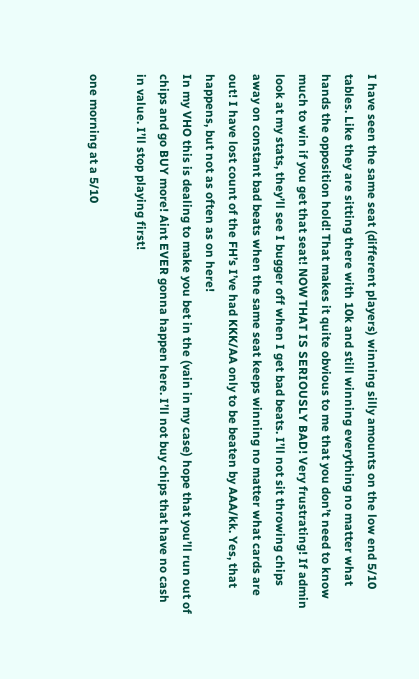I have seen the same seat (different players) winning silly amounts on the low end 5/10 tables. Like they are sitting there with 10k and still winning everything no matter what hands the opposition hold! That makes it quite obvious to me that you don’t need to know much to win if you get that seat! NOW THAT IS SERIOUSLY BAD! Very frustrating! If admin look at my stats, they’ll see I bugger off when I get bad beats. I’ll not sit throwing chips away on constant bad beats when the same seat keeps winning no matter what cards are out! I have lost count of the FH’s I’ve had KKK/AA only to be beaten by AAA/kk. Yes, that happens, but not as often as on here!
In my VHO this is dealing to make you bet in the (vain in my case) hope that you’ll run out of chips and go BUY more! Aint EVER gonna happen here. I’ll not buy chips that have no cash in value. I’ll stop playing first!

one morning at a 5/10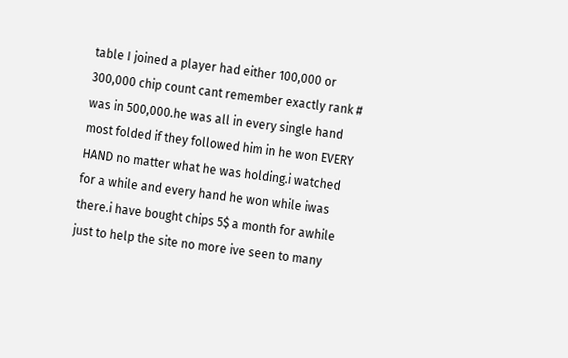table I joined a player had either 100,000 or 300,000 chip count cant remember exactly rank # was in 500,000.he was all in every single hand most folded if they followed him in he won EVERY HAND no matter what he was holding.i watched for a while and every hand he won while iwas there.i have bought chips 5$ a month for awhile just to help the site no more ive seen to many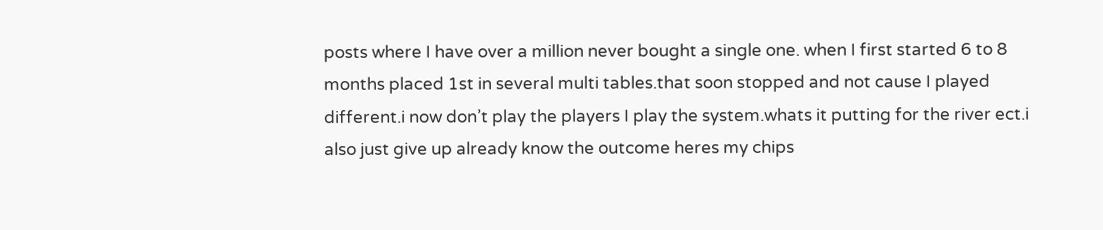posts where I have over a million never bought a single one. when I first started 6 to 8 months placed 1st in several multi tables.that soon stopped and not cause I played different.i now don’t play the players I play the system.whats it putting for the river ect.i also just give up already know the outcome heres my chips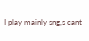I play mainly sng,s cant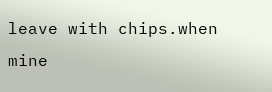leave with chips.when mine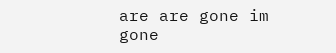are are gone im gone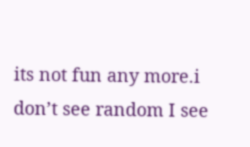its not fun any more.i don’t see random I see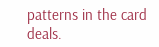patterns in the card deals.